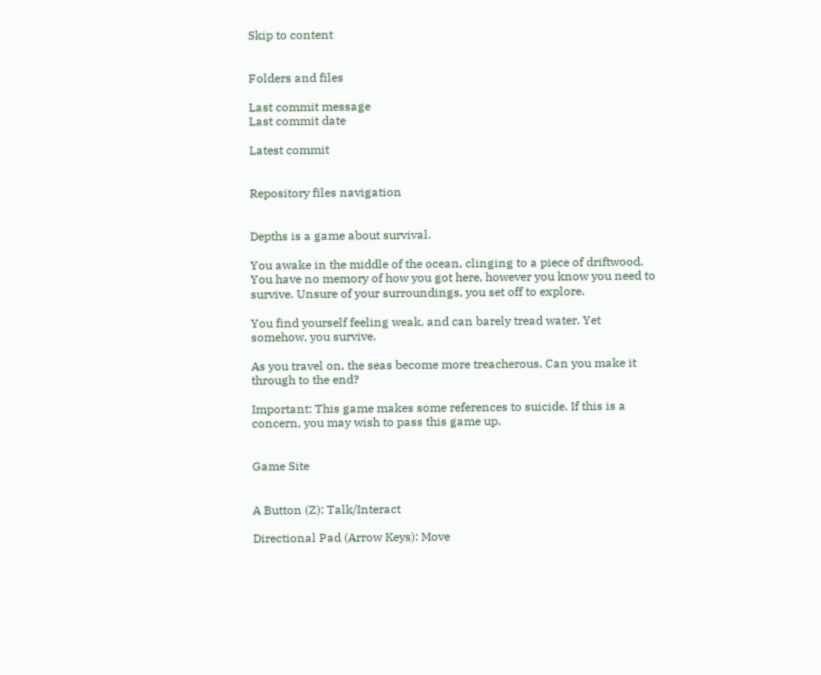Skip to content


Folders and files

Last commit message
Last commit date

Latest commit


Repository files navigation


Depths is a game about survival.

You awake in the middle of the ocean, clinging to a piece of driftwood. You have no memory of how you got here, however you know you need to survive. Unsure of your surroundings, you set off to explore.

You find yourself feeling weak, and can barely tread water. Yet somehow, you survive.

As you travel on, the seas become more treacherous. Can you make it through to the end?

Important: This game makes some references to suicide. If this is a concern, you may wish to pass this game up.


Game Site


A Button (Z): Talk/Interact

Directional Pad (Arrow Keys): Move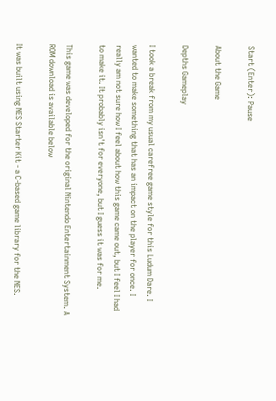Start (Enter): Pause

About the Game

Depths Gameplay

I took a break from my usual carefree game style for this Ludum Dare. I wanted to make something that has an impact on the player for once. I really am not sure how I feel about how this game came out, but I feel I had to make it. It probably isn't for everyone, but I guess it was for me.

This game was developed for the original Nintendo Entertainment System. A ROM download is available below

It was built using NES Starter Kit - a C-based game library for the NES.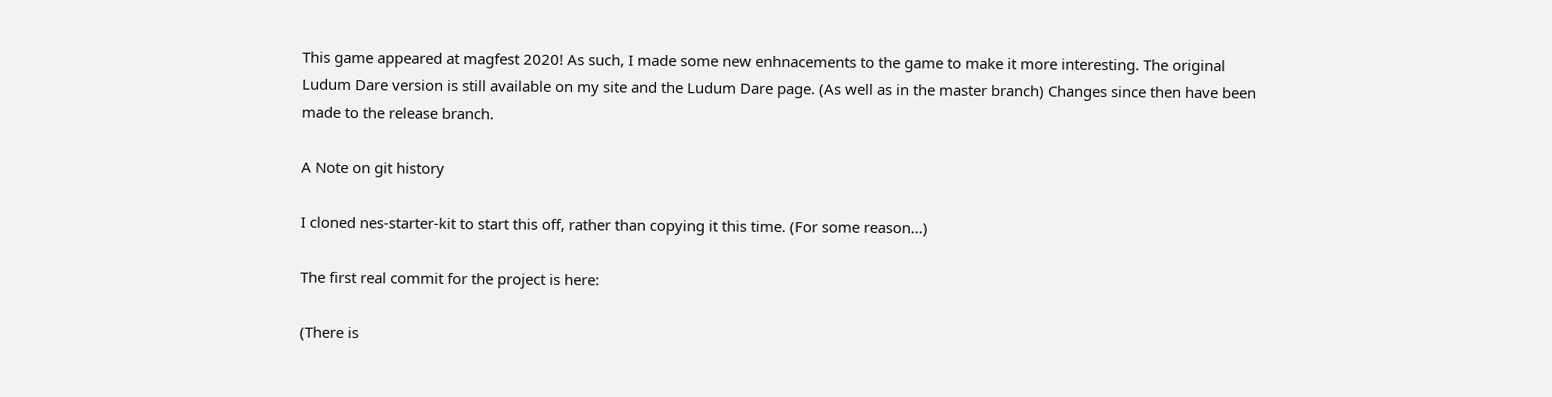This game appeared at magfest 2020! As such, I made some new enhnacements to the game to make it more interesting. The original Ludum Dare version is still available on my site and the Ludum Dare page. (As well as in the master branch) Changes since then have been made to the release branch.

A Note on git history

I cloned nes-starter-kit to start this off, rather than copying it this time. (For some reason...)

The first real commit for the project is here:

(There is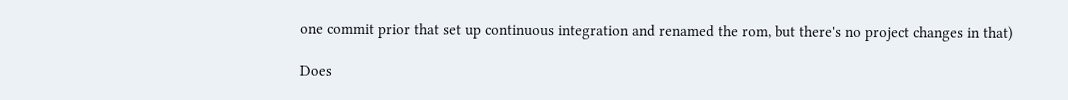one commit prior that set up continuous integration and renamed the rom, but there's no project changes in that)

Does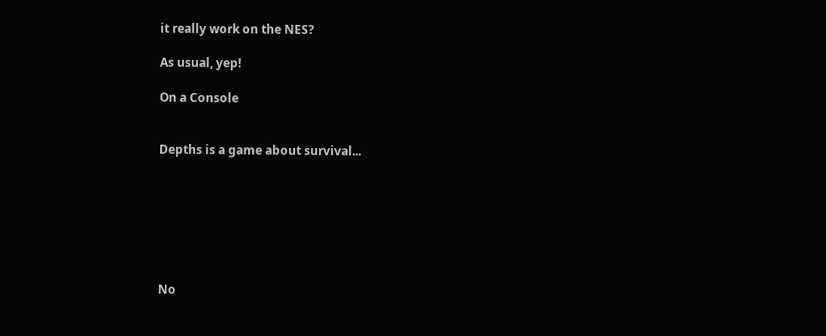it really work on the NES?

As usual, yep!

On a Console


Depths is a game about survival...







No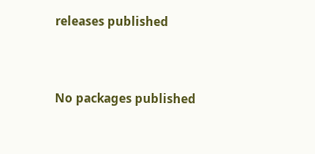releases published


No packages published